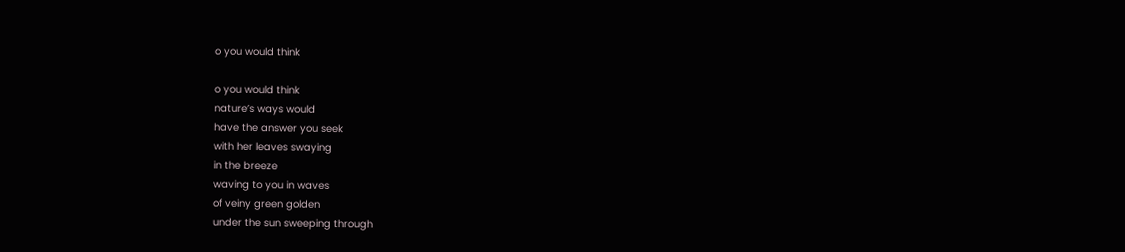o you would think

o you would think
nature’s ways would
have the answer you seek
with her leaves swaying
in the breeze
waving to you in waves
of veiny green golden
under the sun sweeping through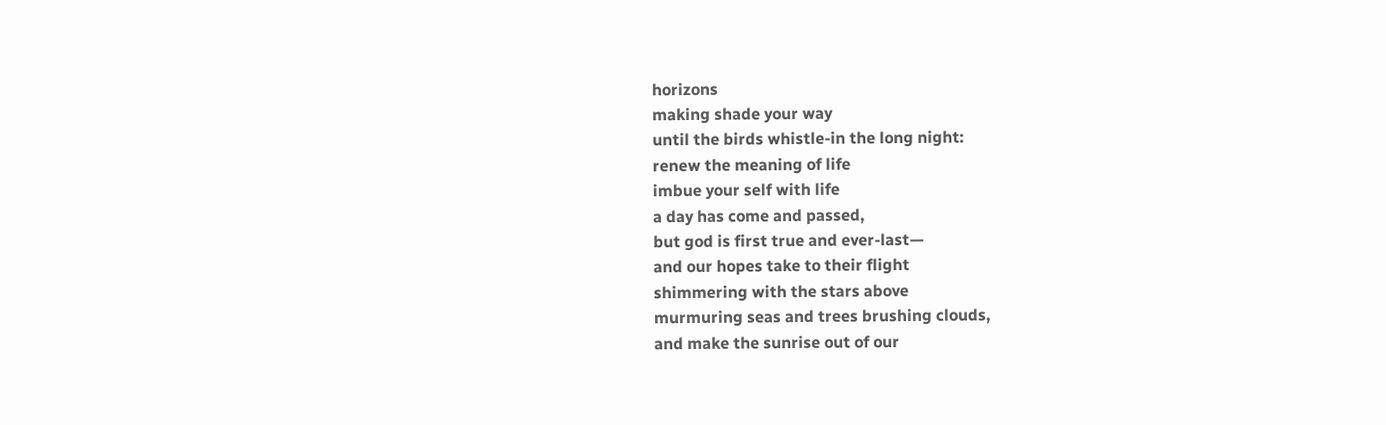horizons
making shade your way
until the birds whistle-in the long night:
renew the meaning of life
imbue your self with life
a day has come and passed,
but god is first true and ever-last—
and our hopes take to their flight
shimmering with the stars above
murmuring seas and trees brushing clouds,
and make the sunrise out of our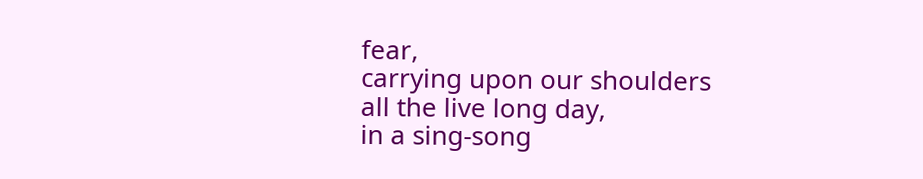fear,
carrying upon our shoulders
all the live long day,
in a sing-song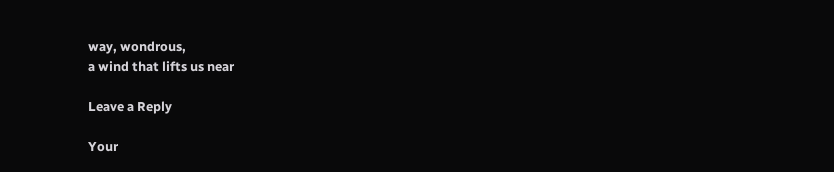way, wondrous,
a wind that lifts us near

Leave a Reply

Your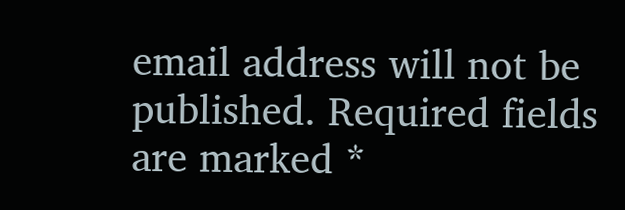email address will not be published. Required fields are marked *